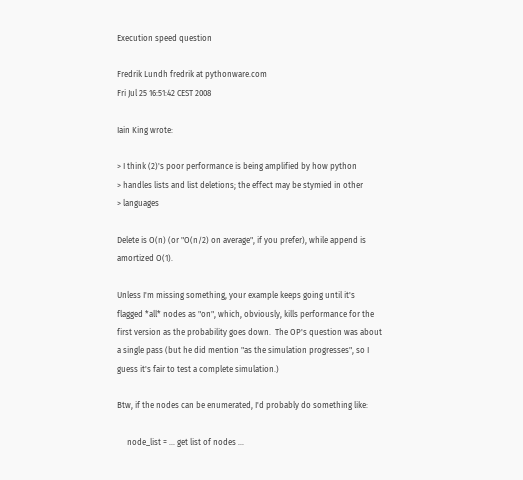Execution speed question

Fredrik Lundh fredrik at pythonware.com
Fri Jul 25 16:51:42 CEST 2008

Iain King wrote:

> I think (2)'s poor performance is being amplified by how python
> handles lists and list deletions; the effect may be stymied in other
> languages

Delete is O(n) (or "O(n/2) on average", if you prefer), while append is
amortized O(1).

Unless I'm missing something, your example keeps going until it's
flagged *all* nodes as "on", which, obviously, kills performance for the
first version as the probability goes down.  The OP's question was about
a single pass (but he did mention "as the simulation progresses", so I
guess it's fair to test a complete simulation.)

Btw, if the nodes can be enumerated, I'd probably do something like:

     node_list = ... get list of nodes ...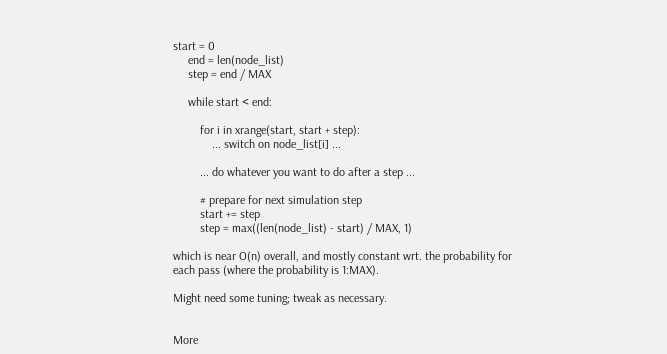start = 0
     end = len(node_list)
     step = end / MAX

     while start < end:

         for i in xrange(start, start + step):
             ... switch on node_list[i] ...

         ... do whatever you want to do after a step ...

         # prepare for next simulation step
         start += step
         step = max((len(node_list) - start) / MAX, 1)

which is near O(n) overall, and mostly constant wrt. the probability for
each pass (where the probability is 1:MAX).

Might need some tuning; tweak as necessary.


More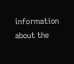information about the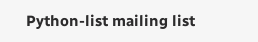Python-list mailing list